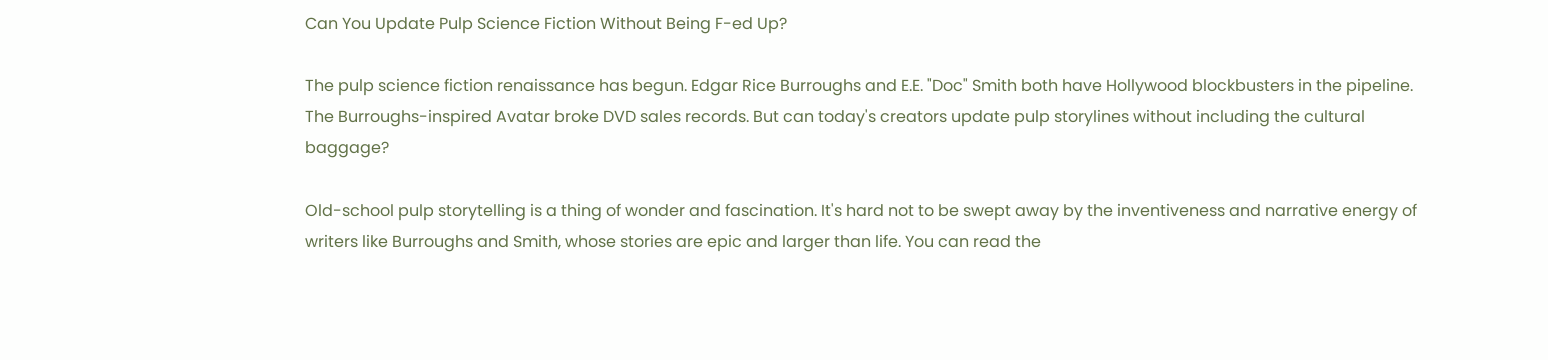Can You Update Pulp Science Fiction Without Being F-ed Up?

The pulp science fiction renaissance has begun. Edgar Rice Burroughs and E.E. "Doc" Smith both have Hollywood blockbusters in the pipeline. The Burroughs-inspired Avatar broke DVD sales records. But can today's creators update pulp storylines without including the cultural baggage?

Old-school pulp storytelling is a thing of wonder and fascination. It's hard not to be swept away by the inventiveness and narrative energy of writers like Burroughs and Smith, whose stories are epic and larger than life. You can read the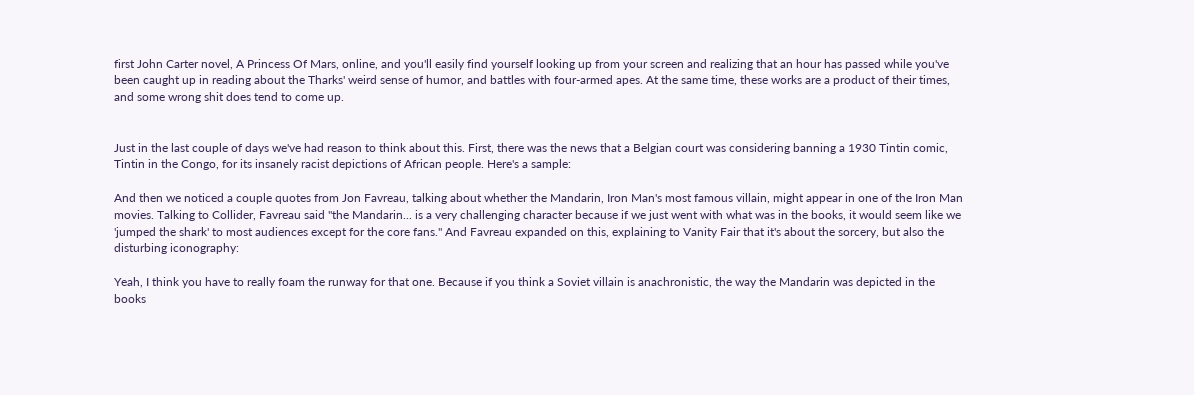first John Carter novel, A Princess Of Mars, online, and you'll easily find yourself looking up from your screen and realizing that an hour has passed while you've been caught up in reading about the Tharks' weird sense of humor, and battles with four-armed apes. At the same time, these works are a product of their times, and some wrong shit does tend to come up.


Just in the last couple of days we've had reason to think about this. First, there was the news that a Belgian court was considering banning a 1930 Tintin comic, Tintin in the Congo, for its insanely racist depictions of African people. Here's a sample:

And then we noticed a couple quotes from Jon Favreau, talking about whether the Mandarin, Iron Man's most famous villain, might appear in one of the Iron Man movies. Talking to Collider, Favreau said "the Mandarin... is a very challenging character because if we just went with what was in the books, it would seem like we 'jumped the shark' to most audiences except for the core fans." And Favreau expanded on this, explaining to Vanity Fair that it's about the sorcery, but also the disturbing iconography:

Yeah, I think you have to really foam the runway for that one. Because if you think a Soviet villain is anachronistic, the way the Mandarin was depicted in the books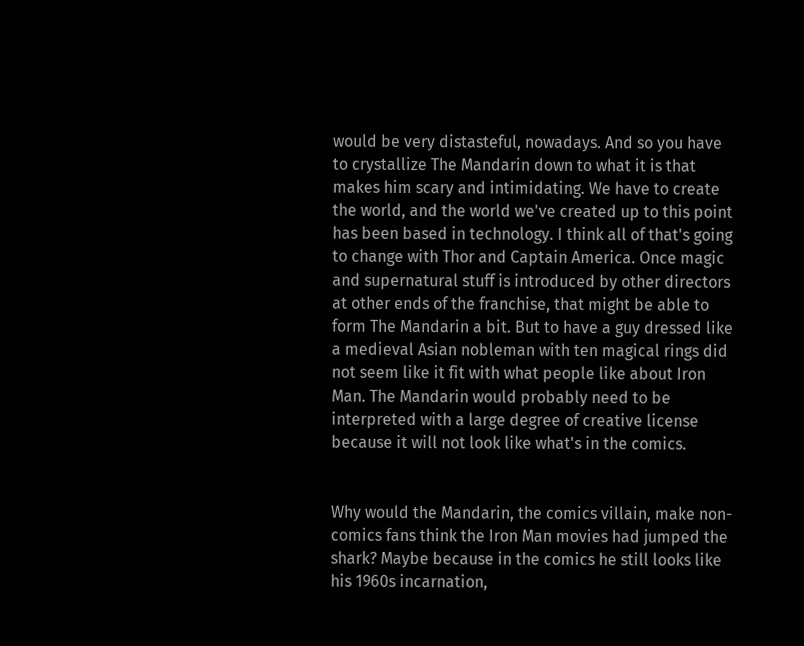would be very distasteful, nowadays. And so you have to crystallize The Mandarin down to what it is that makes him scary and intimidating. We have to create the world, and the world we've created up to this point has been based in technology. I think all of that's going to change with Thor and Captain America. Once magic and supernatural stuff is introduced by other directors at other ends of the franchise, that might be able to form The Mandarin a bit. But to have a guy dressed like a medieval Asian nobleman with ten magical rings did not seem like it fit with what people like about Iron Man. The Mandarin would probably need to be interpreted with a large degree of creative license because it will not look like what's in the comics.


Why would the Mandarin, the comics villain, make non-comics fans think the Iron Man movies had jumped the shark? Maybe because in the comics he still looks like his 1960s incarnation,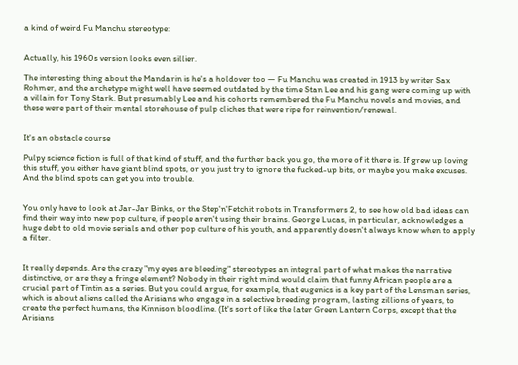a kind of weird Fu Manchu stereotype:


Actually, his 1960s version looks even sillier.

The interesting thing about the Mandarin is he's a holdover too — Fu Manchu was created in 1913 by writer Sax Rohmer, and the archetype might well have seemed outdated by the time Stan Lee and his gang were coming up with a villain for Tony Stark. But presumably Lee and his cohorts remembered the Fu Manchu novels and movies, and these were part of their mental storehouse of pulp cliches that were ripe for reinvention/renewal.


It's an obstacle course

Pulpy science fiction is full of that kind of stuff, and the further back you go, the more of it there is. If grew up loving this stuff, you either have giant blind spots, or you just try to ignore the fucked-up bits, or maybe you make excuses. And the blind spots can get you into trouble.


You only have to look at Jar-Jar Binks, or the Step'n'Fetchit robots in Transformers 2, to see how old bad ideas can find their way into new pop culture, if people aren't using their brains. George Lucas, in particular, acknowledges a huge debt to old movie serials and other pop culture of his youth, and apparently doesn't always know when to apply a filter.


It really depends. Are the crazy "my eyes are bleeding" stereotypes an integral part of what makes the narrative distinctive, or are they a fringe element? Nobody in their right mind would claim that funny African people are a crucial part of Tintin as a series. But you could argue, for example, that eugenics is a key part of the Lensman series, which is about aliens called the Arisians who engage in a selective breeding program, lasting zillions of years, to create the perfect humans, the Kinnison bloodline. (It's sort of like the later Green Lantern Corps, except that the Arisians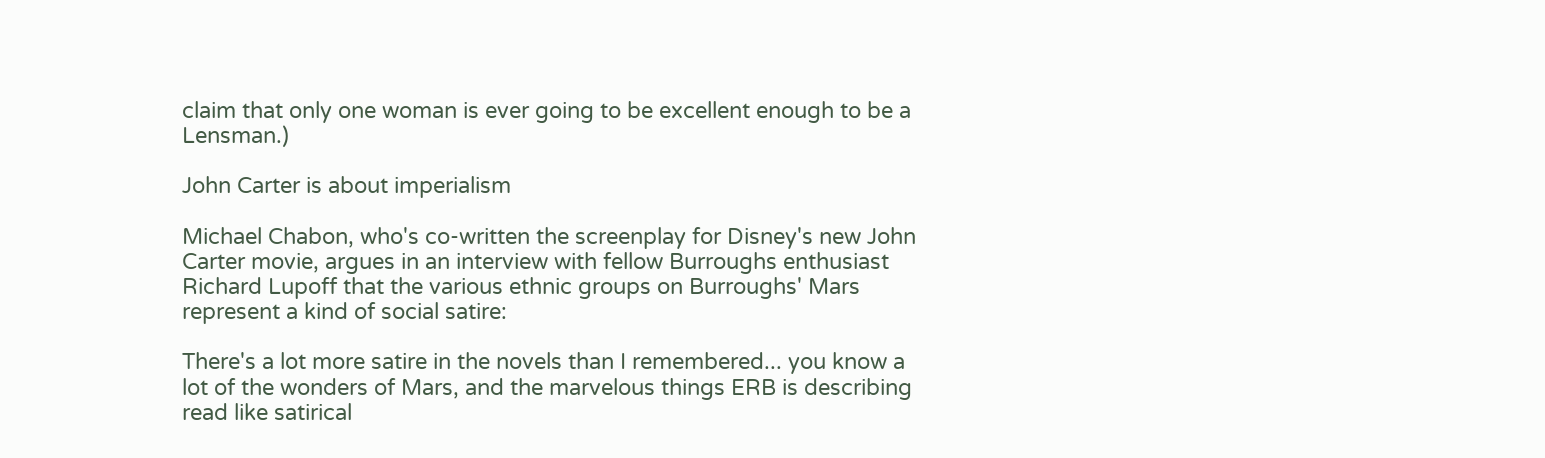claim that only one woman is ever going to be excellent enough to be a Lensman.)

John Carter is about imperialism

Michael Chabon, who's co-written the screenplay for Disney's new John Carter movie, argues in an interview with fellow Burroughs enthusiast Richard Lupoff that the various ethnic groups on Burroughs' Mars represent a kind of social satire:

There's a lot more satire in the novels than I remembered... you know a lot of the wonders of Mars, and the marvelous things ERB is describing read like satirical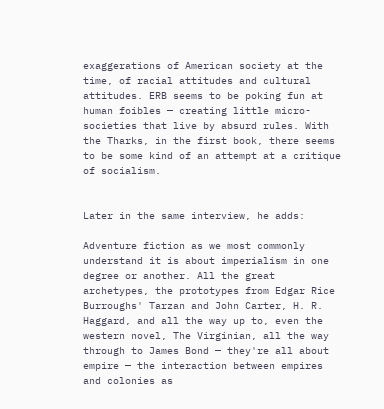exaggerations of American society at the time, of racial attitudes and cultural attitudes. ERB seems to be poking fun at human foibles — creating little micro-societies that live by absurd rules. With the Tharks, in the first book, there seems to be some kind of an attempt at a critique of socialism.


Later in the same interview, he adds:

Adventure fiction as we most commonly understand it is about imperialism in one degree or another. All the great archetypes, the prototypes from Edgar Rice Burroughs' Tarzan and John Carter, H. R. Haggard, and all the way up to, even the western novel, The Virginian, all the way through to James Bond — they're all about empire — the interaction between empires and colonies as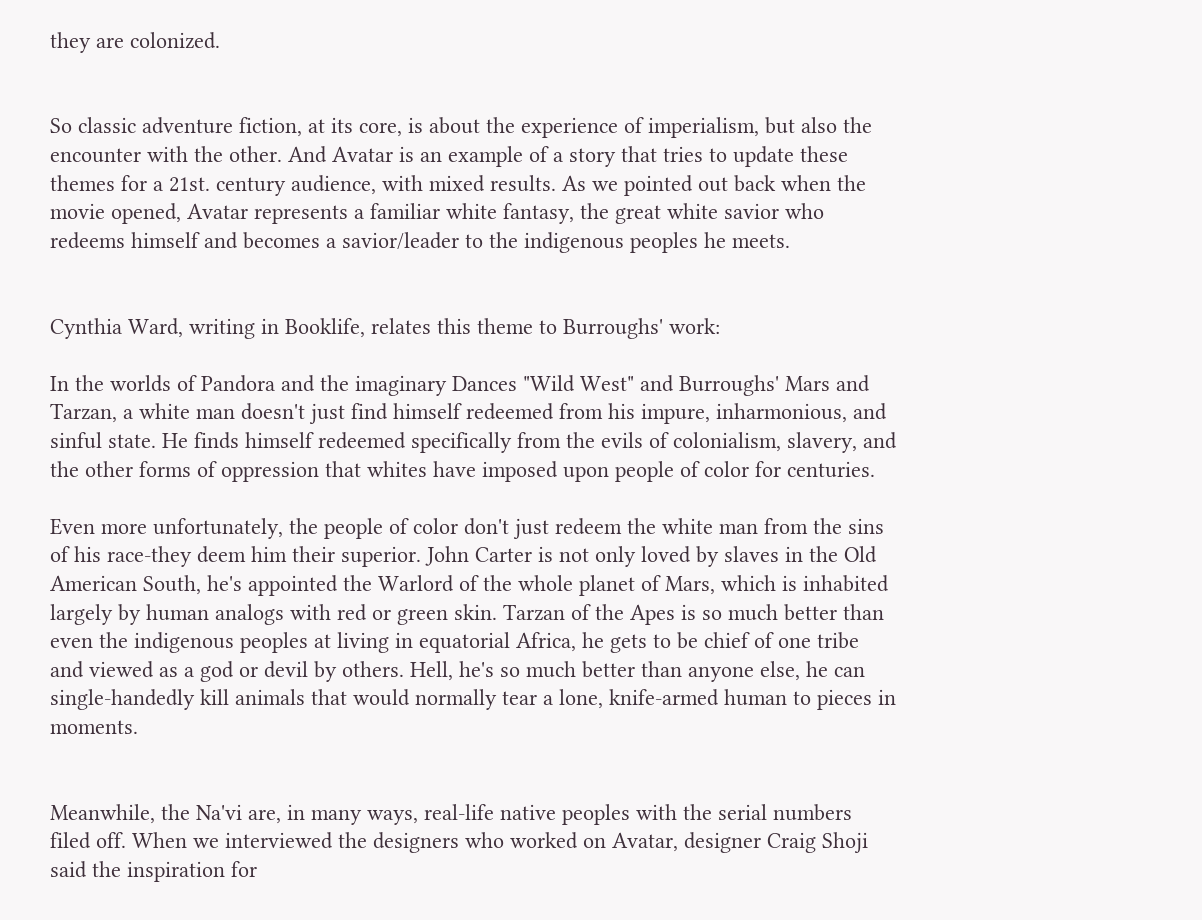they are colonized.


So classic adventure fiction, at its core, is about the experience of imperialism, but also the encounter with the other. And Avatar is an example of a story that tries to update these themes for a 21st. century audience, with mixed results. As we pointed out back when the movie opened, Avatar represents a familiar white fantasy, the great white savior who redeems himself and becomes a savior/leader to the indigenous peoples he meets.


Cynthia Ward, writing in Booklife, relates this theme to Burroughs' work:

In the worlds of Pandora and the imaginary Dances "Wild West" and Burroughs' Mars and Tarzan, a white man doesn't just find himself redeemed from his impure, inharmonious, and sinful state. He finds himself redeemed specifically from the evils of colonialism, slavery, and the other forms of oppression that whites have imposed upon people of color for centuries.

Even more unfortunately, the people of color don't just redeem the white man from the sins of his race-they deem him their superior. John Carter is not only loved by slaves in the Old American South, he's appointed the Warlord of the whole planet of Mars, which is inhabited largely by human analogs with red or green skin. Tarzan of the Apes is so much better than even the indigenous peoples at living in equatorial Africa, he gets to be chief of one tribe and viewed as a god or devil by others. Hell, he's so much better than anyone else, he can single-handedly kill animals that would normally tear a lone, knife-armed human to pieces in moments.


Meanwhile, the Na'vi are, in many ways, real-life native peoples with the serial numbers filed off. When we interviewed the designers who worked on Avatar, designer Craig Shoji said the inspiration for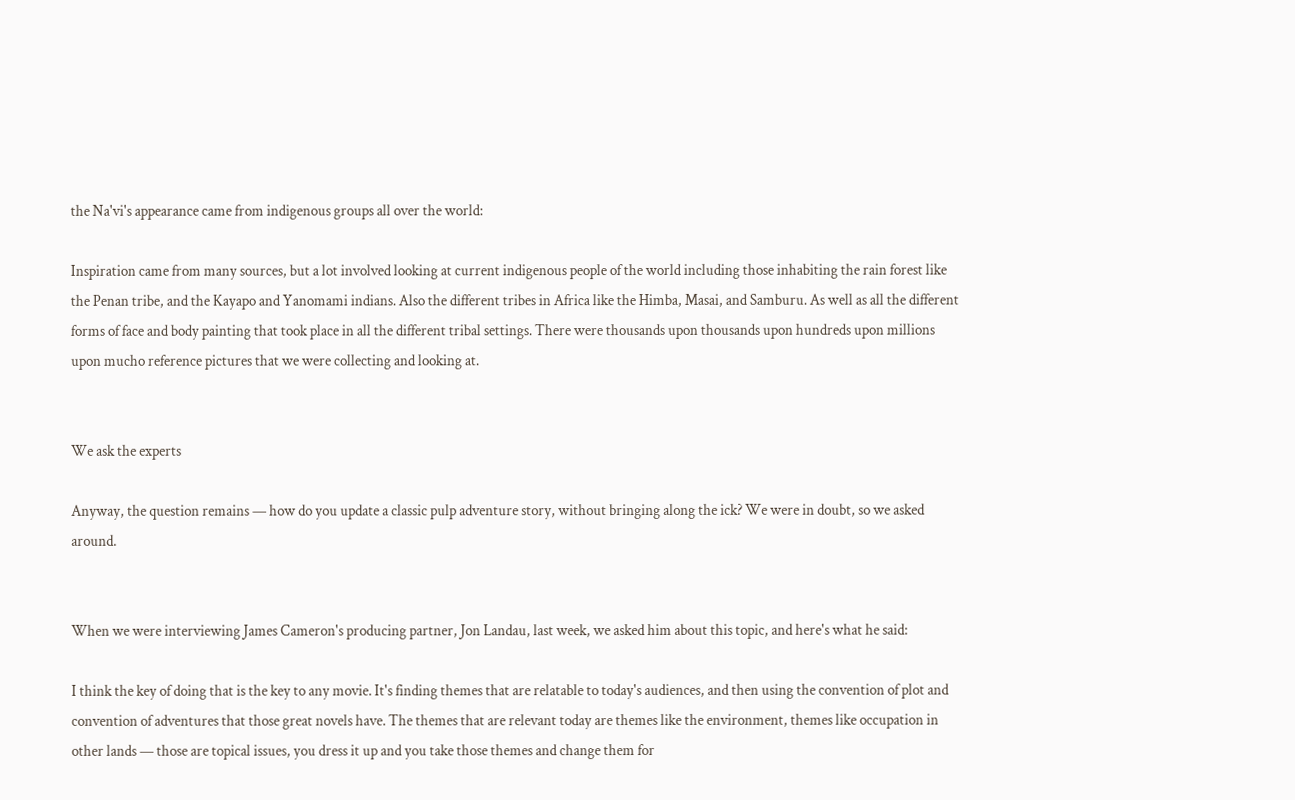the Na'vi's appearance came from indigenous groups all over the world:

Inspiration came from many sources, but a lot involved looking at current indigenous people of the world including those inhabiting the rain forest like the Penan tribe, and the Kayapo and Yanomami indians. Also the different tribes in Africa like the Himba, Masai, and Samburu. As well as all the different forms of face and body painting that took place in all the different tribal settings. There were thousands upon thousands upon hundreds upon millions upon mucho reference pictures that we were collecting and looking at.


We ask the experts

Anyway, the question remains — how do you update a classic pulp adventure story, without bringing along the ick? We were in doubt, so we asked around.


When we were interviewing James Cameron's producing partner, Jon Landau, last week, we asked him about this topic, and here's what he said:

I think the key of doing that is the key to any movie. It's finding themes that are relatable to today's audiences, and then using the convention of plot and convention of adventures that those great novels have. The themes that are relevant today are themes like the environment, themes like occupation in other lands — those are topical issues, you dress it up and you take those themes and change them for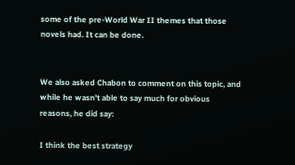some of the pre-World War II themes that those novels had. It can be done.


We also asked Chabon to comment on this topic, and while he wasn't able to say much for obvious reasons, he did say:

I think the best strategy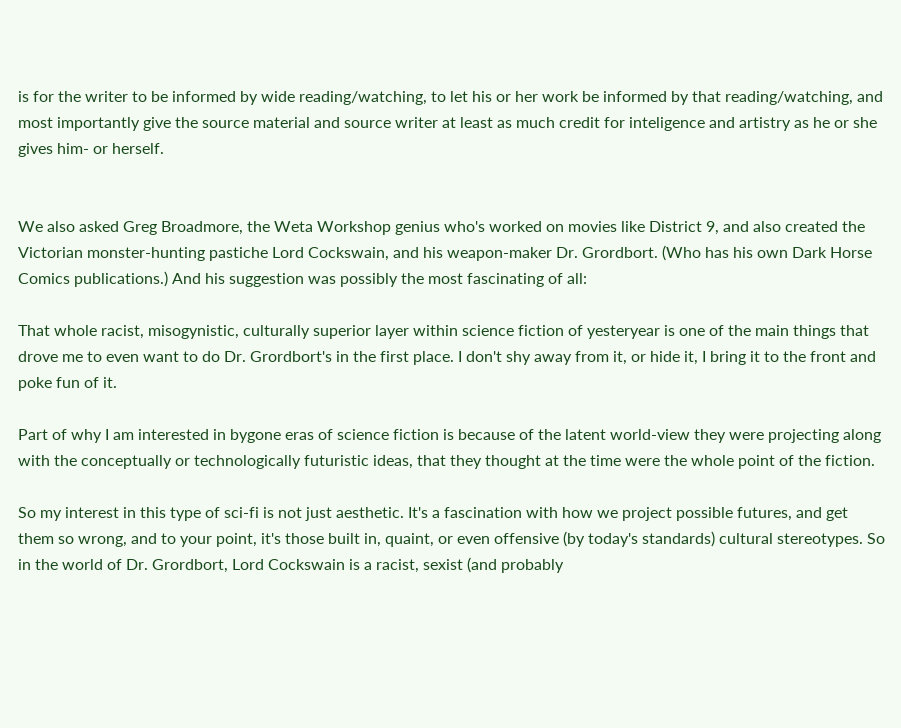is for the writer to be informed by wide reading/watching, to let his or her work be informed by that reading/watching, and most importantly give the source material and source writer at least as much credit for inteligence and artistry as he or she gives him- or herself.


We also asked Greg Broadmore, the Weta Workshop genius who's worked on movies like District 9, and also created the Victorian monster-hunting pastiche Lord Cockswain, and his weapon-maker Dr. Grordbort. (Who has his own Dark Horse Comics publications.) And his suggestion was possibly the most fascinating of all:

That whole racist, misogynistic, culturally superior layer within science fiction of yesteryear is one of the main things that drove me to even want to do Dr. Grordbort's in the first place. I don't shy away from it, or hide it, I bring it to the front and poke fun of it.

Part of why I am interested in bygone eras of science fiction is because of the latent world-view they were projecting along with the conceptually or technologically futuristic ideas, that they thought at the time were the whole point of the fiction.

So my interest in this type of sci-fi is not just aesthetic. It's a fascination with how we project possible futures, and get them so wrong, and to your point, it's those built in, quaint, or even offensive (by today's standards) cultural stereotypes. So in the world of Dr. Grordbort, Lord Cockswain is a racist, sexist (and probably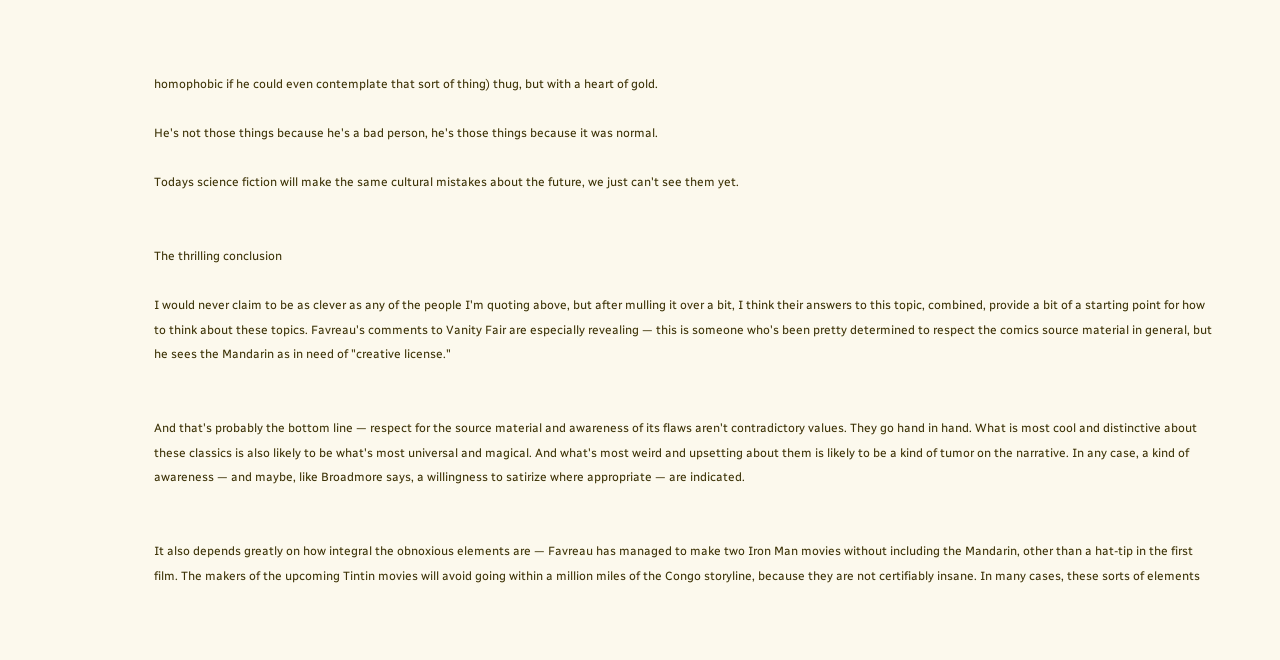homophobic if he could even contemplate that sort of thing) thug, but with a heart of gold.

He's not those things because he's a bad person, he's those things because it was normal.

Todays science fiction will make the same cultural mistakes about the future, we just can't see them yet.


The thrilling conclusion

I would never claim to be as clever as any of the people I'm quoting above, but after mulling it over a bit, I think their answers to this topic, combined, provide a bit of a starting point for how to think about these topics. Favreau's comments to Vanity Fair are especially revealing — this is someone who's been pretty determined to respect the comics source material in general, but he sees the Mandarin as in need of "creative license."


And that's probably the bottom line — respect for the source material and awareness of its flaws aren't contradictory values. They go hand in hand. What is most cool and distinctive about these classics is also likely to be what's most universal and magical. And what's most weird and upsetting about them is likely to be a kind of tumor on the narrative. In any case, a kind of awareness — and maybe, like Broadmore says, a willingness to satirize where appropriate — are indicated.


It also depends greatly on how integral the obnoxious elements are — Favreau has managed to make two Iron Man movies without including the Mandarin, other than a hat-tip in the first film. The makers of the upcoming Tintin movies will avoid going within a million miles of the Congo storyline, because they are not certifiably insane. In many cases, these sorts of elements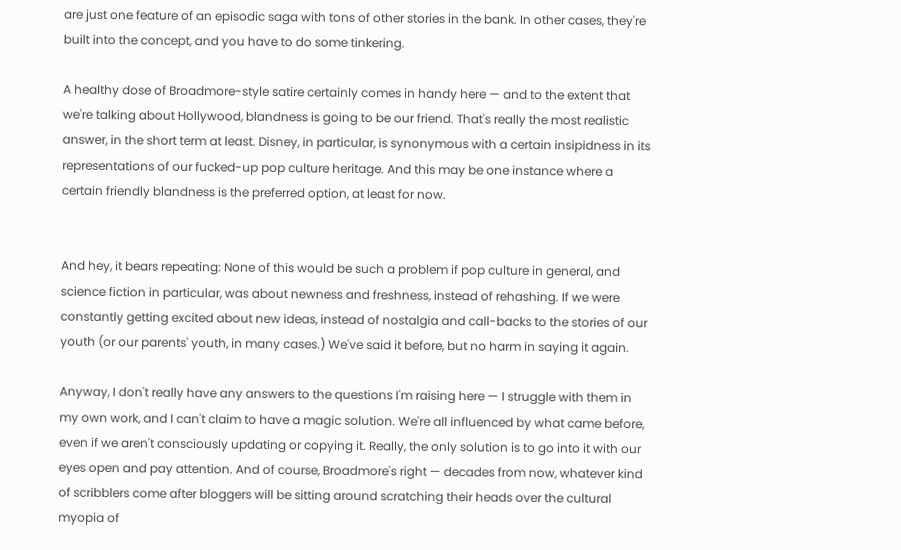are just one feature of an episodic saga with tons of other stories in the bank. In other cases, they're built into the concept, and you have to do some tinkering.

A healthy dose of Broadmore-style satire certainly comes in handy here — and to the extent that we're talking about Hollywood, blandness is going to be our friend. That's really the most realistic answer, in the short term at least. Disney, in particular, is synonymous with a certain insipidness in its representations of our fucked-up pop culture heritage. And this may be one instance where a certain friendly blandness is the preferred option, at least for now.


And hey, it bears repeating: None of this would be such a problem if pop culture in general, and science fiction in particular, was about newness and freshness, instead of rehashing. If we were constantly getting excited about new ideas, instead of nostalgia and call-backs to the stories of our youth (or our parents' youth, in many cases.) We've said it before, but no harm in saying it again.

Anyway, I don't really have any answers to the questions I'm raising here — I struggle with them in my own work, and I can't claim to have a magic solution. We're all influenced by what came before, even if we aren't consciously updating or copying it. Really, the only solution is to go into it with our eyes open and pay attention. And of course, Broadmore's right — decades from now, whatever kind of scribblers come after bloggers will be sitting around scratching their heads over the cultural myopia of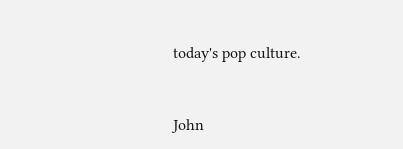today's pop culture.


John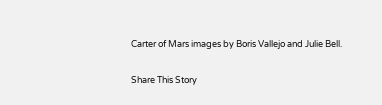Carter of Mars images by Boris Vallejo and Julie Bell.

Share This Story